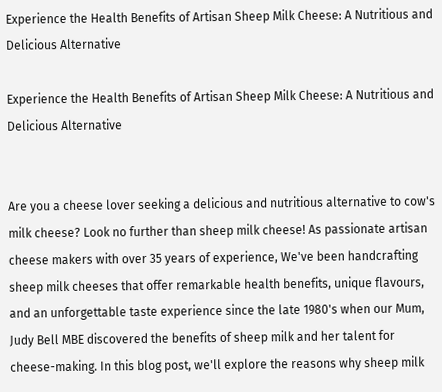Experience the Health Benefits of Artisan Sheep Milk Cheese: A Nutritious and Delicious Alternative

Experience the Health Benefits of Artisan Sheep Milk Cheese: A Nutritious and Delicious Alternative


Are you a cheese lover seeking a delicious and nutritious alternative to cow's milk cheese? Look no further than sheep milk cheese! As passionate artisan cheese makers with over 35 years of experience, We've been handcrafting sheep milk cheeses that offer remarkable health benefits, unique flavours, and an unforgettable taste experience since the late 1980's when our Mum, Judy Bell MBE discovered the benefits of sheep milk and her talent for cheese-making. In this blog post, we'll explore the reasons why sheep milk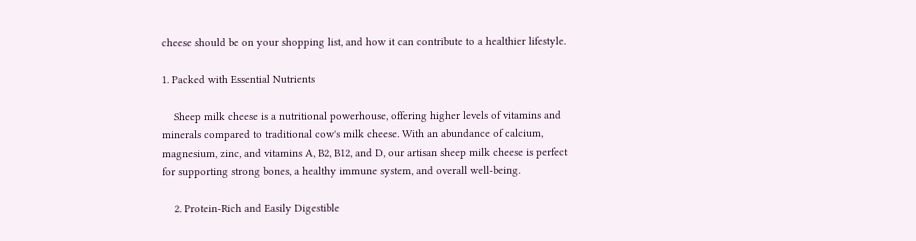cheese should be on your shopping list, and how it can contribute to a healthier lifestyle.

1. Packed with Essential Nutrients

    Sheep milk cheese is a nutritional powerhouse, offering higher levels of vitamins and minerals compared to traditional cow's milk cheese. With an abundance of calcium, magnesium, zinc, and vitamins A, B2, B12, and D, our artisan sheep milk cheese is perfect for supporting strong bones, a healthy immune system, and overall well-being.

    2. Protein-Rich and Easily Digestible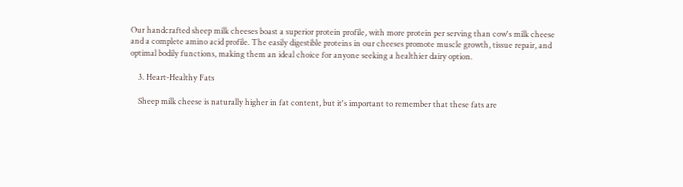Our handcrafted sheep milk cheeses boast a superior protein profile, with more protein per serving than cow's milk cheese and a complete amino acid profile. The easily digestible proteins in our cheeses promote muscle growth, tissue repair, and optimal bodily functions, making them an ideal choice for anyone seeking a healthier dairy option.

    3. Heart-Healthy Fats

    Sheep milk cheese is naturally higher in fat content, but it's important to remember that these fats are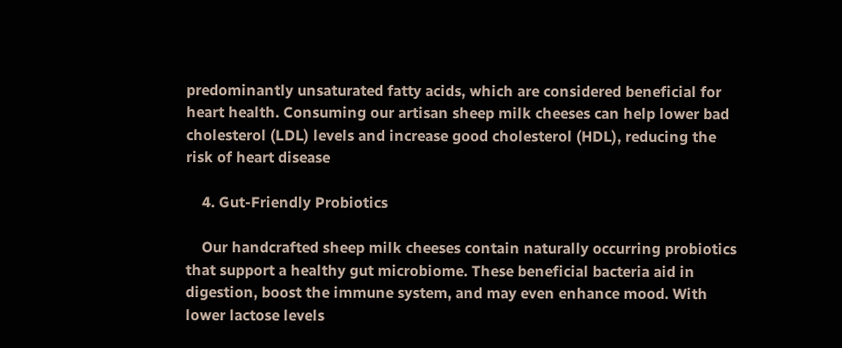predominantly unsaturated fatty acids, which are considered beneficial for heart health. Consuming our artisan sheep milk cheeses can help lower bad cholesterol (LDL) levels and increase good cholesterol (HDL), reducing the risk of heart disease

    4. Gut-Friendly Probiotics

    Our handcrafted sheep milk cheeses contain naturally occurring probiotics that support a healthy gut microbiome. These beneficial bacteria aid in digestion, boost the immune system, and may even enhance mood. With lower lactose levels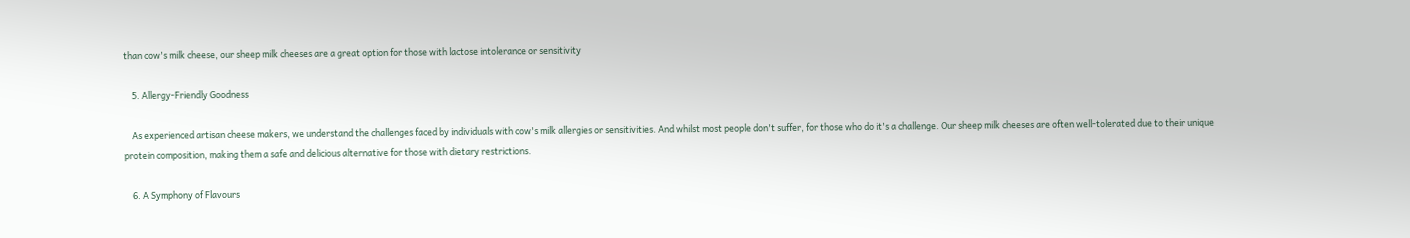than cow's milk cheese, our sheep milk cheeses are a great option for those with lactose intolerance or sensitivity

    5. Allergy-Friendly Goodness

    As experienced artisan cheese makers, we understand the challenges faced by individuals with cow's milk allergies or sensitivities. And whilst most people don't suffer, for those who do it's a challenge. Our sheep milk cheeses are often well-tolerated due to their unique protein composition, making them a safe and delicious alternative for those with dietary restrictions.

    6. A Symphony of Flavours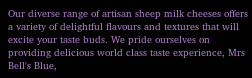Our diverse range of artisan sheep milk cheeses offers a variety of delightful flavours and textures that will excite your taste buds. We pride ourselves on providing delicious world class taste experience, Mrs Bell's Blue,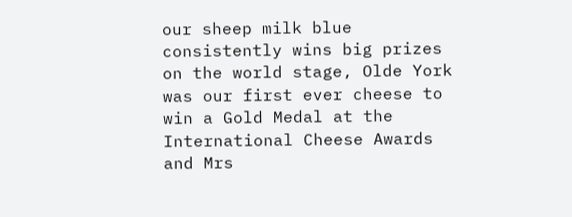our sheep milk blue consistently wins big prizes on the world stage, Olde York was our first ever cheese to win a Gold Medal at the International Cheese Awards and Mrs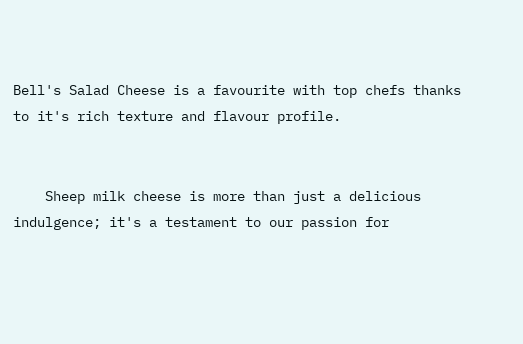Bell's Salad Cheese is a favourite with top chefs thanks to it's rich texture and flavour profile.


    Sheep milk cheese is more than just a delicious indulgence; it's a testament to our passion for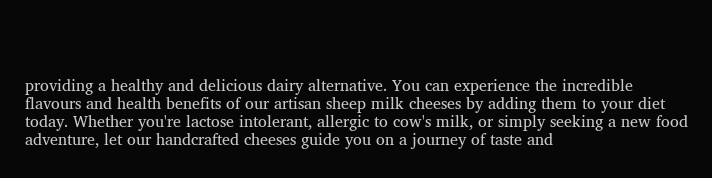providing a healthy and delicious dairy alternative. You can experience the incredible flavours and health benefits of our artisan sheep milk cheeses by adding them to your diet today. Whether you're lactose intolerant, allergic to cow's milk, or simply seeking a new food adventure, let our handcrafted cheeses guide you on a journey of taste and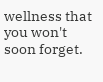wellness that you won't soon forget.